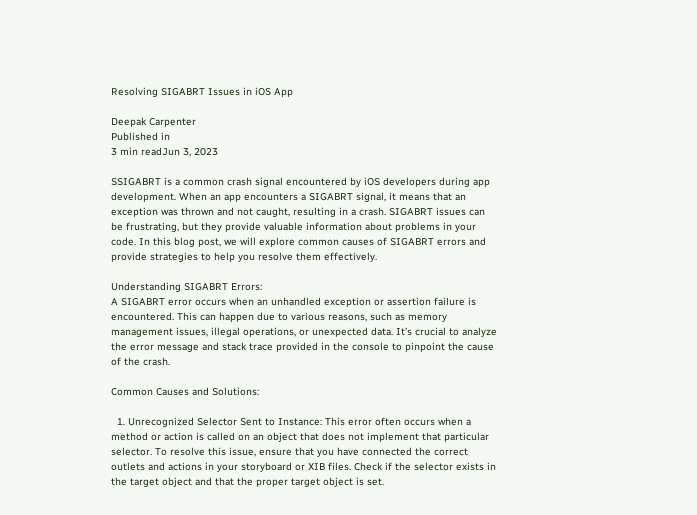Resolving SIGABRT Issues in iOS App

Deepak Carpenter
Published in
3 min readJun 3, 2023

SSIGABRT is a common crash signal encountered by iOS developers during app development. When an app encounters a SIGABRT signal, it means that an exception was thrown and not caught, resulting in a crash. SIGABRT issues can be frustrating, but they provide valuable information about problems in your code. In this blog post, we will explore common causes of SIGABRT errors and provide strategies to help you resolve them effectively.

Understanding SIGABRT Errors:
A SIGABRT error occurs when an unhandled exception or assertion failure is encountered. This can happen due to various reasons, such as memory management issues, illegal operations, or unexpected data. It’s crucial to analyze the error message and stack trace provided in the console to pinpoint the cause of the crash.

Common Causes and Solutions:

  1. Unrecognized Selector Sent to Instance: This error often occurs when a method or action is called on an object that does not implement that particular selector. To resolve this issue, ensure that you have connected the correct outlets and actions in your storyboard or XIB files. Check if the selector exists in the target object and that the proper target object is set.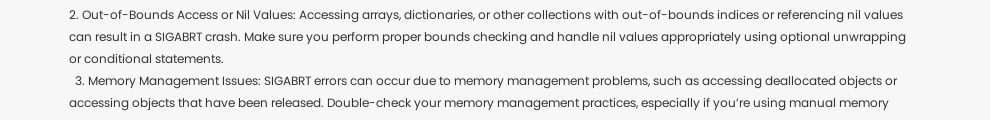2. Out-of-Bounds Access or Nil Values: Accessing arrays, dictionaries, or other collections with out-of-bounds indices or referencing nil values can result in a SIGABRT crash. Make sure you perform proper bounds checking and handle nil values appropriately using optional unwrapping or conditional statements.
  3. Memory Management Issues: SIGABRT errors can occur due to memory management problems, such as accessing deallocated objects or accessing objects that have been released. Double-check your memory management practices, especially if you’re using manual memory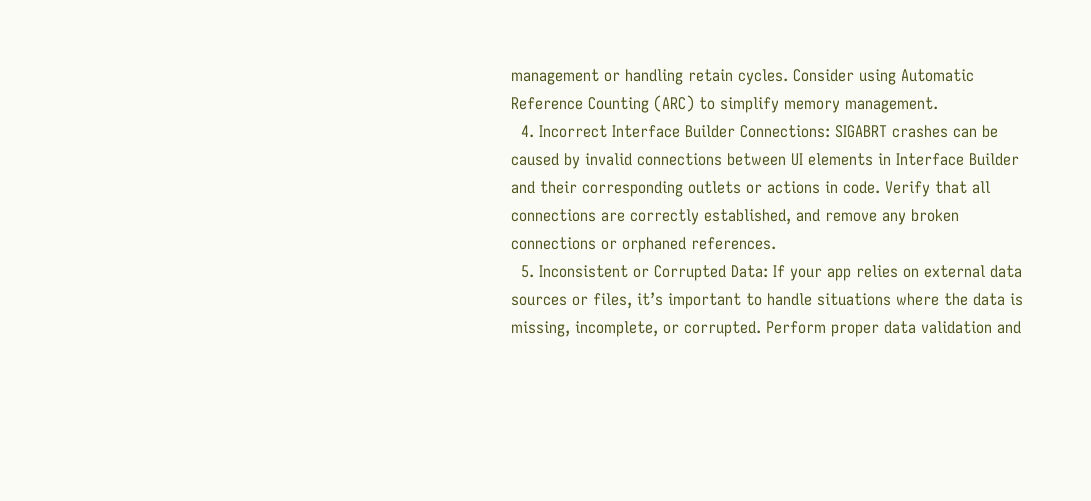management or handling retain cycles. Consider using Automatic Reference Counting (ARC) to simplify memory management.
  4. Incorrect Interface Builder Connections: SIGABRT crashes can be caused by invalid connections between UI elements in Interface Builder and their corresponding outlets or actions in code. Verify that all connections are correctly established, and remove any broken connections or orphaned references.
  5. Inconsistent or Corrupted Data: If your app relies on external data sources or files, it’s important to handle situations where the data is missing, incomplete, or corrupted. Perform proper data validation and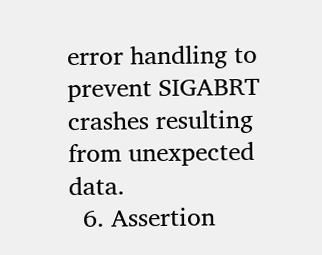error handling to prevent SIGABRT crashes resulting from unexpected data.
  6. Assertion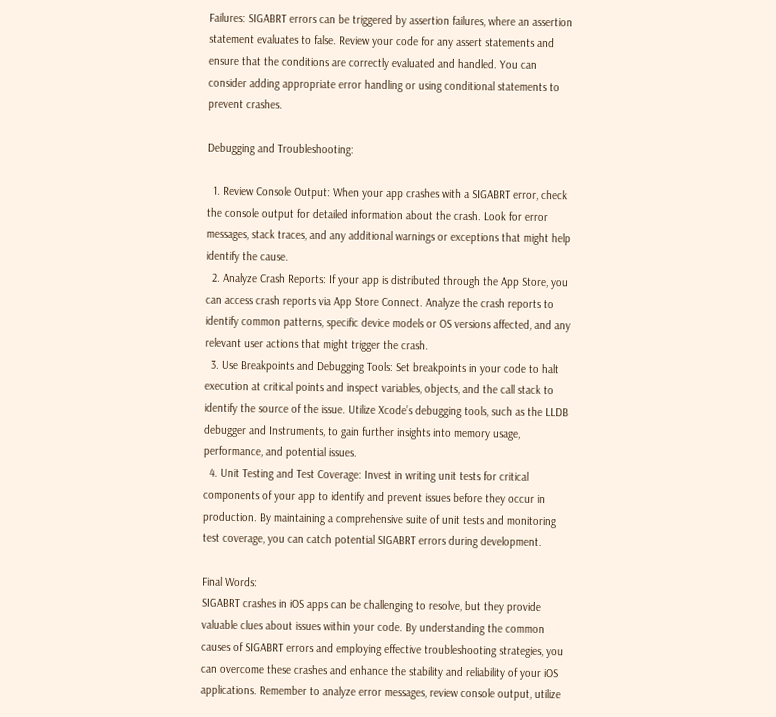Failures: SIGABRT errors can be triggered by assertion failures, where an assertion statement evaluates to false. Review your code for any assert statements and ensure that the conditions are correctly evaluated and handled. You can consider adding appropriate error handling or using conditional statements to prevent crashes.

Debugging and Troubleshooting:

  1. Review Console Output: When your app crashes with a SIGABRT error, check the console output for detailed information about the crash. Look for error messages, stack traces, and any additional warnings or exceptions that might help identify the cause.
  2. Analyze Crash Reports: If your app is distributed through the App Store, you can access crash reports via App Store Connect. Analyze the crash reports to identify common patterns, specific device models or OS versions affected, and any relevant user actions that might trigger the crash.
  3. Use Breakpoints and Debugging Tools: Set breakpoints in your code to halt execution at critical points and inspect variables, objects, and the call stack to identify the source of the issue. Utilize Xcode’s debugging tools, such as the LLDB debugger and Instruments, to gain further insights into memory usage, performance, and potential issues.
  4. Unit Testing and Test Coverage: Invest in writing unit tests for critical components of your app to identify and prevent issues before they occur in production. By maintaining a comprehensive suite of unit tests and monitoring test coverage, you can catch potential SIGABRT errors during development.

Final Words:
SIGABRT crashes in iOS apps can be challenging to resolve, but they provide valuable clues about issues within your code. By understanding the common causes of SIGABRT errors and employing effective troubleshooting strategies, you can overcome these crashes and enhance the stability and reliability of your iOS applications. Remember to analyze error messages, review console output, utilize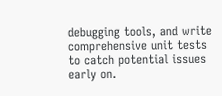debugging tools, and write comprehensive unit tests to catch potential issues early on.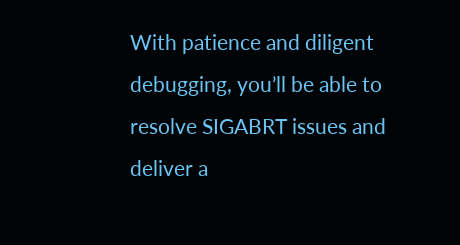With patience and diligent debugging, you’ll be able to resolve SIGABRT issues and deliver a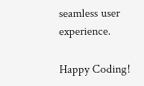seamless user experience.

Happy Coding!